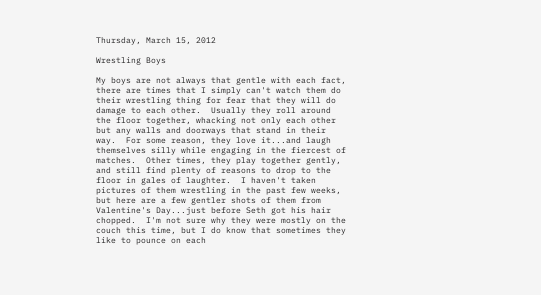Thursday, March 15, 2012

Wrestling Boys

My boys are not always that gentle with each fact, there are times that I simply can't watch them do their wrestling thing for fear that they will do damage to each other.  Usually they roll around the floor together, whacking not only each other but any walls and doorways that stand in their way.  For some reason, they love it...and laugh themselves silly while engaging in the fiercest of matches.  Other times, they play together gently, and still find plenty of reasons to drop to the floor in gales of laughter.  I haven't taken pictures of them wrestling in the past few weeks, but here are a few gentler shots of them from Valentine's Day...just before Seth got his hair chopped.  I'm not sure why they were mostly on the couch this time, but I do know that sometimes they like to pounce on each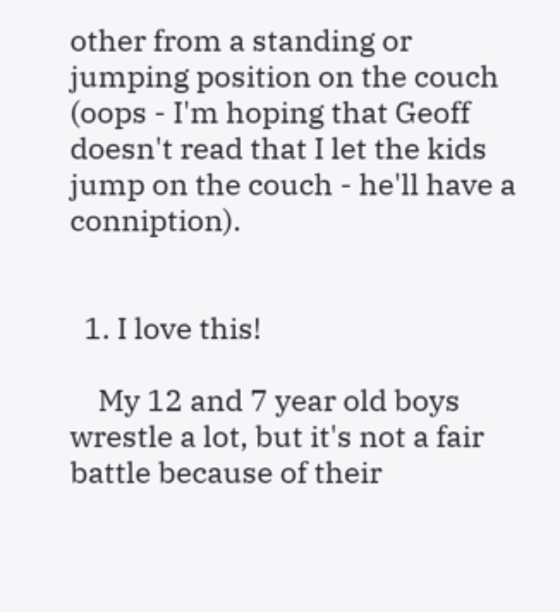other from a standing or jumping position on the couch (oops - I'm hoping that Geoff doesn't read that I let the kids jump on the couch - he'll have a conniption).


  1. I love this!

    My 12 and 7 year old boys wrestle a lot, but it's not a fair battle because of their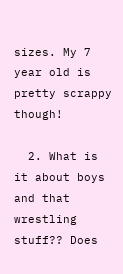sizes. My 7 year old is pretty scrappy though!

  2. What is it about boys and that wrestling stuff?? Does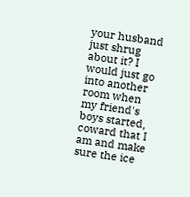your husband just shrug about it? I would just go into another room when my friend's boys started, coward that I am and make sure the ice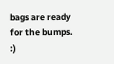bags are ready for the bumps. :)